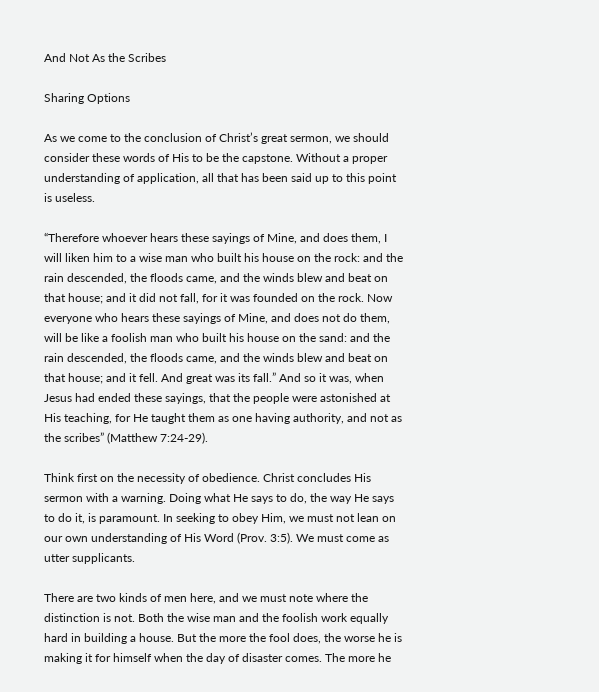And Not As the Scribes

Sharing Options

As we come to the conclusion of Christ’s great sermon, we should consider these words of His to be the capstone. Without a proper understanding of application, all that has been said up to this point is useless.

“Therefore whoever hears these sayings of Mine, and does them, I will liken him to a wise man who built his house on the rock: and the rain descended, the floods came, and the winds blew and beat on that house; and it did not fall, for it was founded on the rock. Now everyone who hears these sayings of Mine, and does not do them, will be like a foolish man who built his house on the sand: and the rain descended, the floods came, and the winds blew and beat on that house; and it fell. And great was its fall.” And so it was, when Jesus had ended these sayings, that the people were astonished at His teaching, for He taught them as one having authority, and not as the scribes” (Matthew 7:24-29).

Think first on the necessity of obedience. Christ concludes His sermon with a warning. Doing what He says to do, the way He says to do it, is paramount. In seeking to obey Him, we must not lean on our own understanding of His Word (Prov. 3:5). We must come as utter supplicants.

There are two kinds of men here, and we must note where the distinction is not. Both the wise man and the foolish work equally hard in building a house. But the more the fool does, the worse he is making it for himself when the day of disaster comes. The more he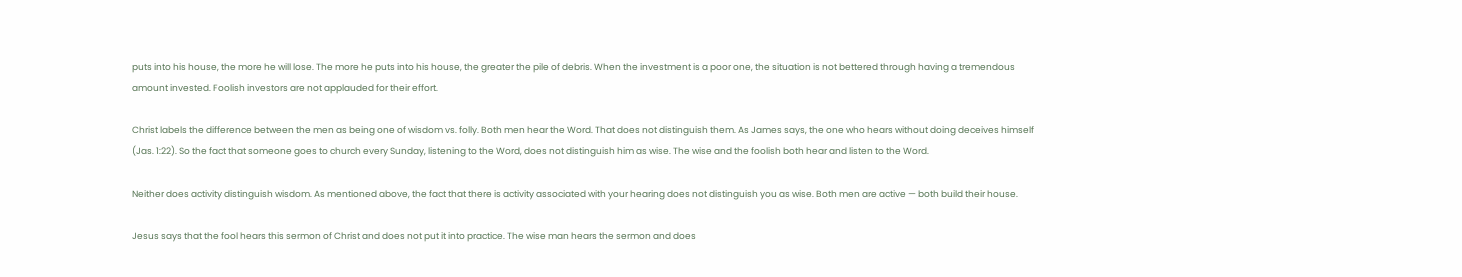puts into his house, the more he will lose. The more he puts into his house, the greater the pile of debris. When the investment is a poor one, the situation is not bettered through having a tremendous amount invested. Foolish investors are not applauded for their effort.

Christ labels the difference between the men as being one of wisdom vs. folly. Both men hear the Word. That does not distinguish them. As James says, the one who hears without doing deceives himself (Jas. 1:22). So the fact that someone goes to church every Sunday, listening to the Word, does not distinguish him as wise. The wise and the foolish both hear and listen to the Word.

Neither does activity distinguish wisdom. As mentioned above, the fact that there is activity associated with your hearing does not distinguish you as wise. Both men are active — both build their house.

Jesus says that the fool hears this sermon of Christ and does not put it into practice. The wise man hears the sermon and does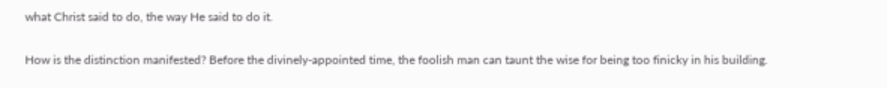what Christ said to do, the way He said to do it.

How is the distinction manifested? Before the divinely-appointed time, the foolish man can taunt the wise for being too finicky in his building.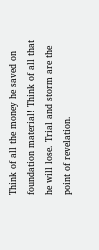Think of all the money he saved on foundation material! Think of all that he will lose. Trial and storm are the point of revelation.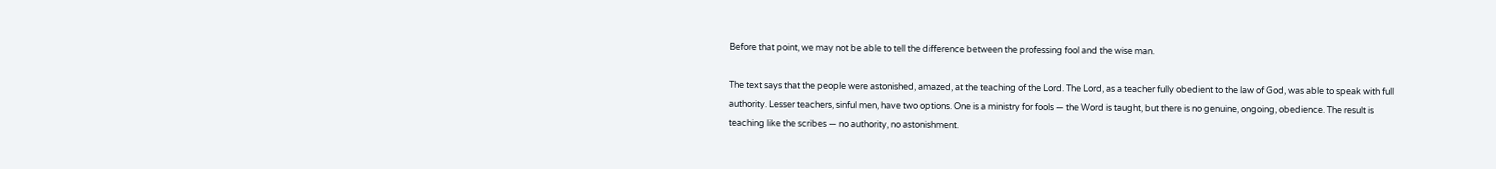Before that point, we may not be able to tell the difference between the professing fool and the wise man.

The text says that the people were astonished, amazed, at the teaching of the Lord. The Lord, as a teacher fully obedient to the law of God, was able to speak with full authority. Lesser teachers, sinful men, have two options. One is a ministry for fools — the Word is taught, but there is no genuine, ongoing, obedience. The result is teaching like the scribes — no authority, no astonishment.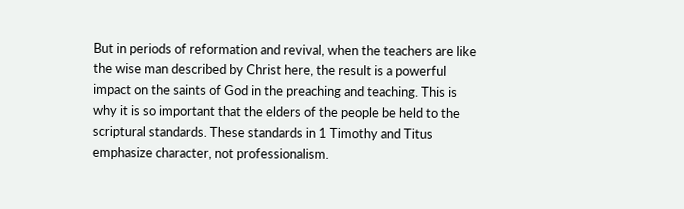But in periods of reformation and revival, when the teachers are like the wise man described by Christ here, the result is a powerful impact on the saints of God in the preaching and teaching. This is why it is so important that the elders of the people be held to the scriptural standards. These standards in 1 Timothy and Titus emphasize character, not professionalism.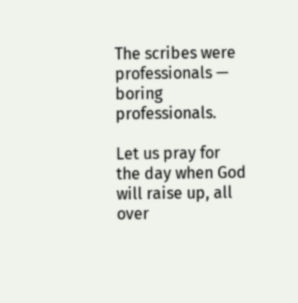The scribes were professionals — boring professionals.

Let us pray for the day when God will raise up, all over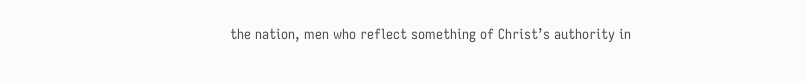the nation, men who reflect something of Christ’s authority in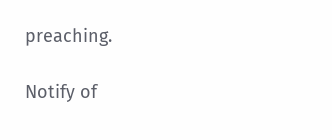preaching.

Notify of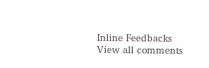Inline Feedbacks
View all comments